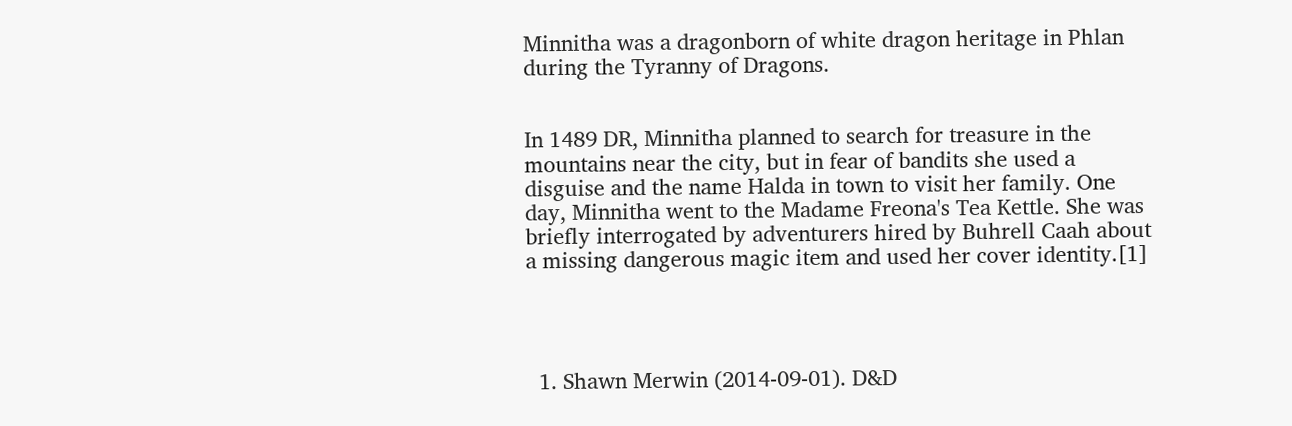Minnitha was a dragonborn of white dragon heritage in Phlan during the Tyranny of Dragons.


In 1489 DR, Minnitha planned to search for treasure in the mountains near the city, but in fear of bandits she used a disguise and the name Halda in town to visit her family. One day, Minnitha went to the Madame Freona's Tea Kettle. She was briefly interrogated by adventurers hired by Buhrell Caah about a missing dangerous magic item and used her cover identity.[1]




  1. Shawn Merwin (2014-09-01). D&D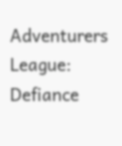Adventurers League: Defiance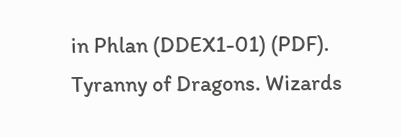in Phlan (DDEX1-01) (PDF). Tyranny of Dragons. Wizards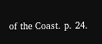of the Coast. p. 24.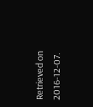Retrieved on 2016-12-07.